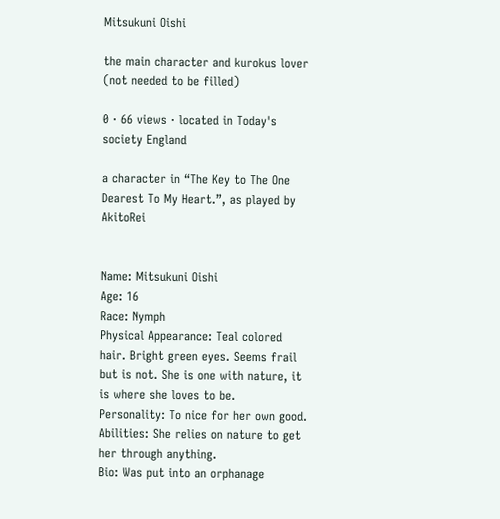Mitsukuni Oishi

the main character and kurokus lover (not needed to be filled)

0 · 66 views · located in Today's society England

a character in “The Key to The One Dearest To My Heart.”, as played by AkitoRei


Name: Mitsukuni Oishi
Age: 16
Race: Nymph
Physical Appearance: Teal colored hair. Bright green eyes. Seems frail but is not. She is one with nature, it is where she loves to be.
Personality: To nice for her own good.
Abilities: She relies on nature to get her through anything.
Bio: Was put into an orphanage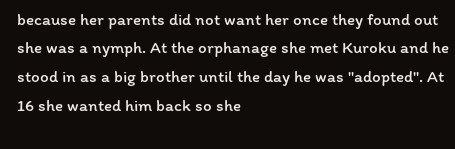because her parents did not want her once they found out she was a nymph. At the orphanage she met Kuroku and he stood in as a big brother until the day he was "adopted". At 16 she wanted him back so she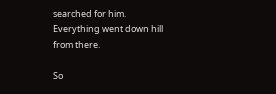searched for him. Everything went down hill from there.

So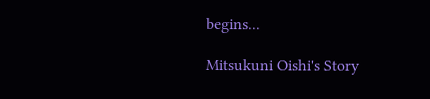begins...

Mitsukuni Oishi's Story